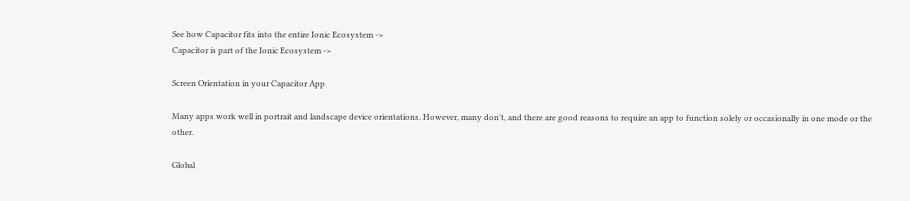See how Capacitor fits into the entire Ionic Ecosystem ->
Capacitor is part of the Ionic Ecosystem ->

Screen Orientation in your Capacitor App

Many apps work well in portrait and landscape device orientations. However, many don't, and there are good reasons to require an app to function solely or occasionally in one mode or the other.

Global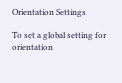Orientation Settings

To set a global setting for orientation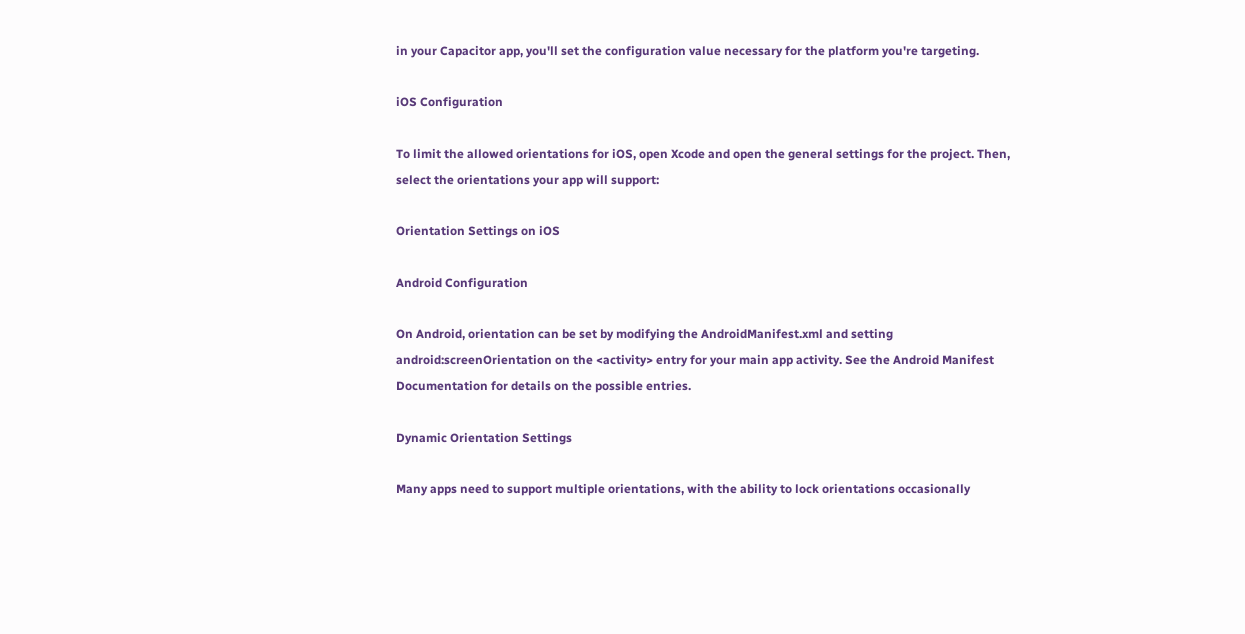in your Capacitor app, you'll set the configuration value necessary for the platform you're targeting.

iOS Configuration

To limit the allowed orientations for iOS, open Xcode and open the general settings for the project. Then, select the orientations your app will support:

Orientation Settings on iOS

Android Configuration

On Android, orientation can be set by modifying the AndroidManifest.xml and setting android:screenOrientation on the <activity> entry for your main app activity. See the Android Manifest Documentation for details on the possible entries.

Dynamic Orientation Settings

Many apps need to support multiple orientations, with the ability to lock orientations occasionally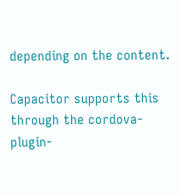depending on the content.

Capacitor supports this through the cordova-plugin-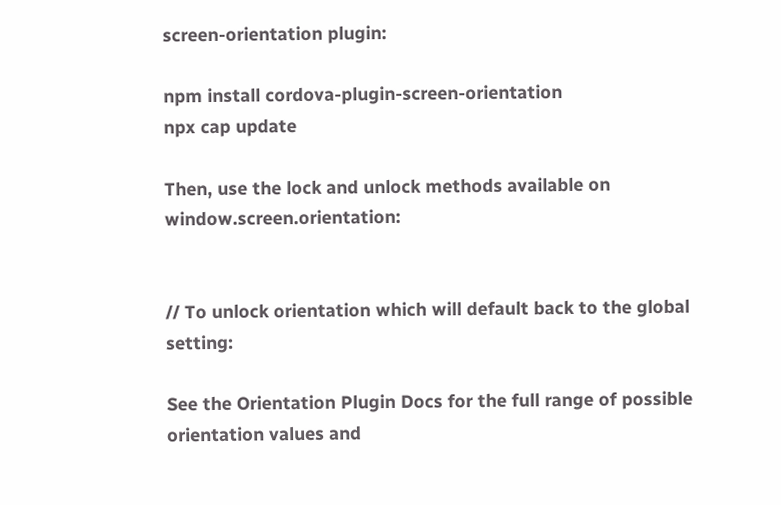screen-orientation plugin:

npm install cordova-plugin-screen-orientation
npx cap update

Then, use the lock and unlock methods available on window.screen.orientation:


// To unlock orientation which will default back to the global setting:

See the Orientation Plugin Docs for the full range of possible orientation values and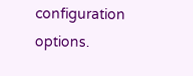configuration options.